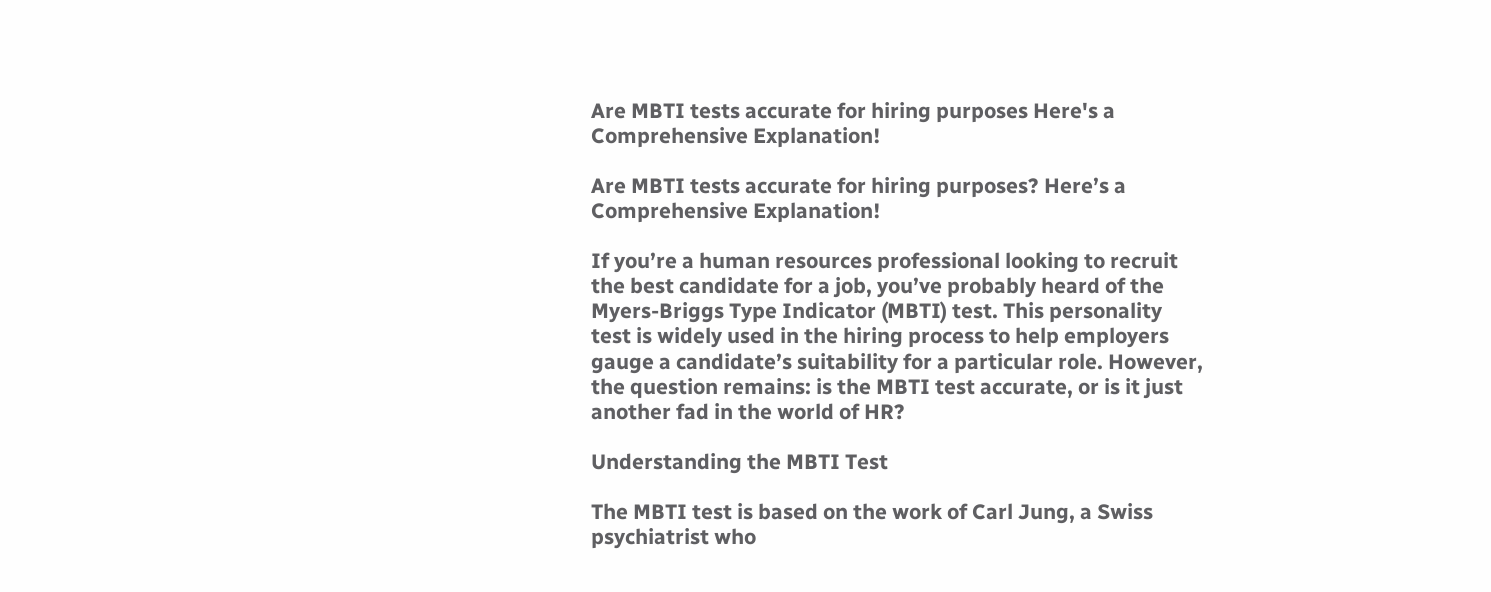Are MBTI tests accurate for hiring purposes Here's a Comprehensive Explanation!

Are MBTI tests accurate for hiring purposes? Here’s a Comprehensive Explanation!

If you’re a human resources professional looking to recruit the best candidate for a job, you’ve probably heard of the Myers-Briggs Type Indicator (MBTI) test. This personality test is widely used in the hiring process to help employers gauge a candidate’s suitability for a particular role. However, the question remains: is the MBTI test accurate, or is it just another fad in the world of HR?

Understanding the MBTI Test

The MBTI test is based on the work of Carl Jung, a Swiss psychiatrist who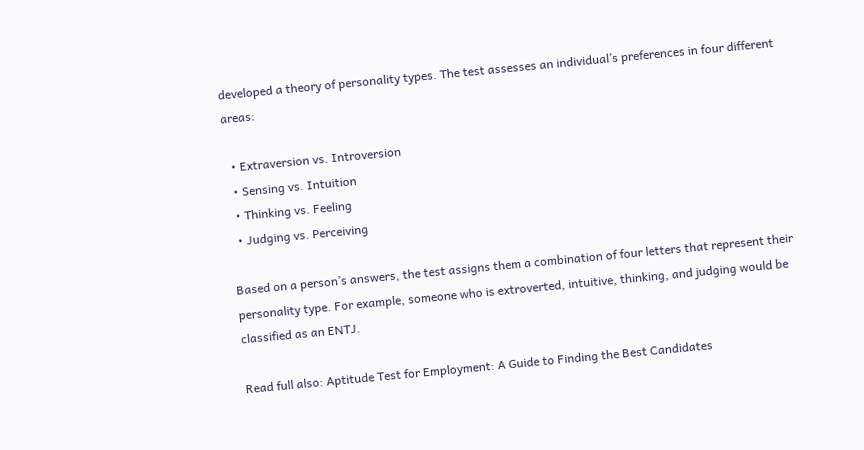developed a theory of personality types. The test assesses an individual’s preferences in four different areas:

  • Extraversion vs. Introversion
  • Sensing vs. Intuition
  • Thinking vs. Feeling
  • Judging vs. Perceiving

Based on a person’s answers, the test assigns them a combination of four letters that represent their personality type. For example, someone who is extroverted, intuitive, thinking, and judging would be classified as an ENTJ.

Read full also: Aptitude Test for Employment: A Guide to Finding the Best Candidates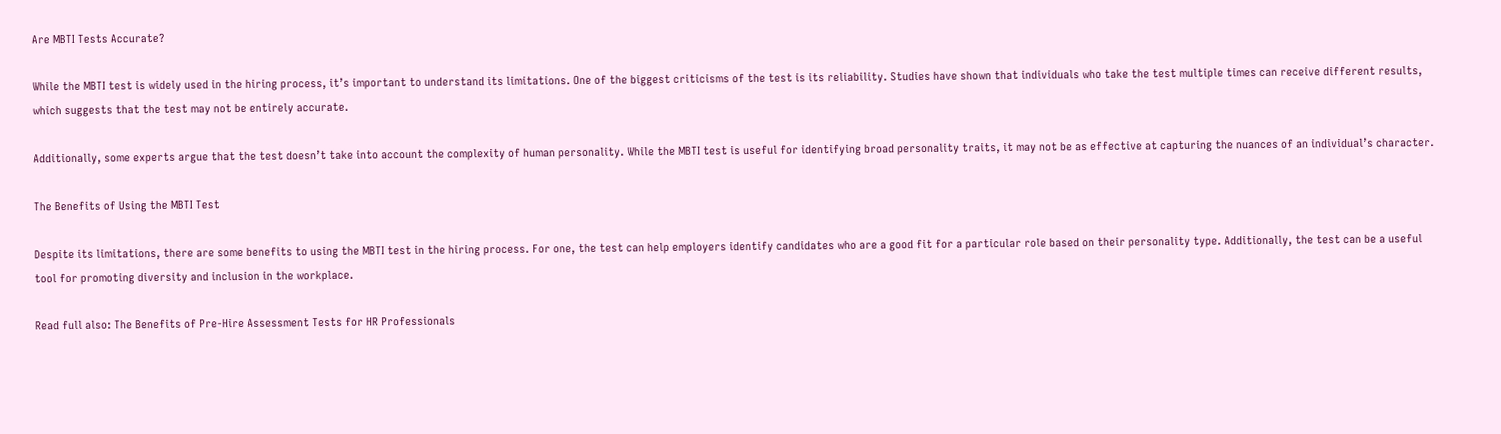Are MBTI Tests Accurate?

While the MBTI test is widely used in the hiring process, it’s important to understand its limitations. One of the biggest criticisms of the test is its reliability. Studies have shown that individuals who take the test multiple times can receive different results, which suggests that the test may not be entirely accurate.

Additionally, some experts argue that the test doesn’t take into account the complexity of human personality. While the MBTI test is useful for identifying broad personality traits, it may not be as effective at capturing the nuances of an individual’s character.

The Benefits of Using the MBTI Test

Despite its limitations, there are some benefits to using the MBTI test in the hiring process. For one, the test can help employers identify candidates who are a good fit for a particular role based on their personality type. Additionally, the test can be a useful tool for promoting diversity and inclusion in the workplace.

Read full also: The Benefits of Pre-Hire Assessment Tests for HR Professionals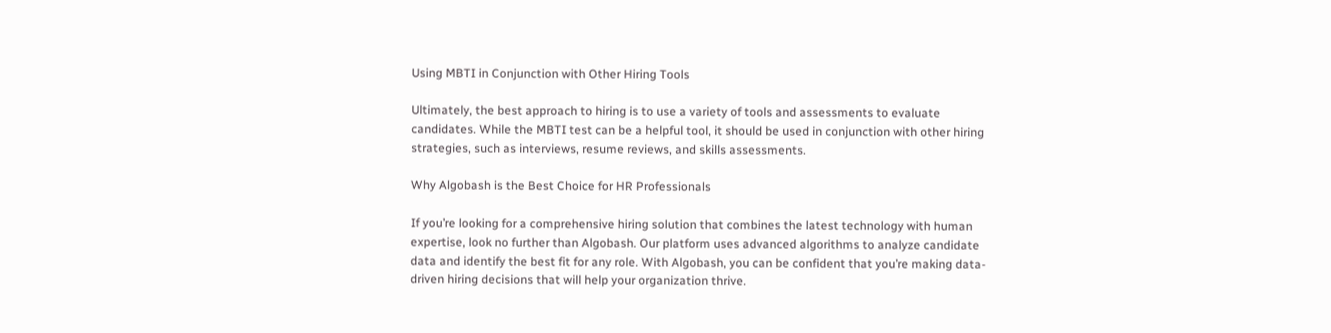Using MBTI in Conjunction with Other Hiring Tools

Ultimately, the best approach to hiring is to use a variety of tools and assessments to evaluate candidates. While the MBTI test can be a helpful tool, it should be used in conjunction with other hiring strategies, such as interviews, resume reviews, and skills assessments.

Why Algobash is the Best Choice for HR Professionals

If you’re looking for a comprehensive hiring solution that combines the latest technology with human expertise, look no further than Algobash. Our platform uses advanced algorithms to analyze candidate data and identify the best fit for any role. With Algobash, you can be confident that you’re making data-driven hiring decisions that will help your organization thrive.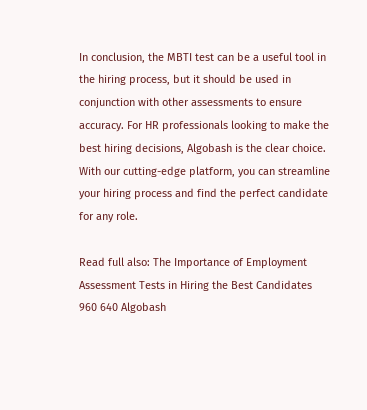In conclusion, the MBTI test can be a useful tool in the hiring process, but it should be used in conjunction with other assessments to ensure accuracy. For HR professionals looking to make the best hiring decisions, Algobash is the clear choice. With our cutting-edge platform, you can streamline your hiring process and find the perfect candidate for any role.

Read full also: The Importance of Employment Assessment Tests in Hiring the Best Candidates
960 640 Algobash